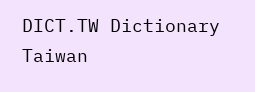DICT.TW Dictionary Taiwan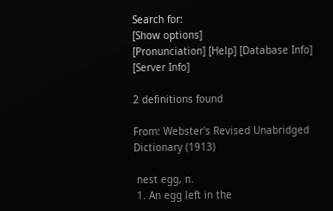Search for:
[Show options]
[Pronunciation] [Help] [Database Info] [Server Info]

2 definitions found

From: Webster's Revised Unabridged Dictionary (1913)

 nest egg, n.
 1. An egg left in the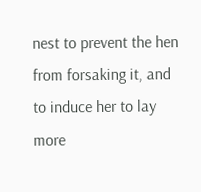nest to prevent the hen from forsaking it, and to induce her to lay more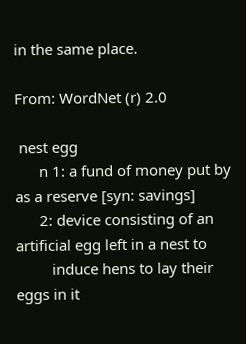in the same place.

From: WordNet (r) 2.0

 nest egg
      n 1: a fund of money put by as a reserve [syn: savings]
      2: device consisting of an artificial egg left in a nest to
         induce hens to lay their eggs in it